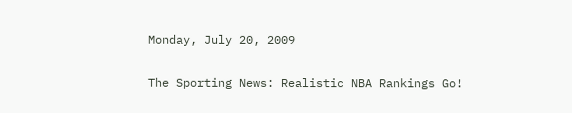Monday, July 20, 2009

The Sporting News: Realistic NBA Rankings Go!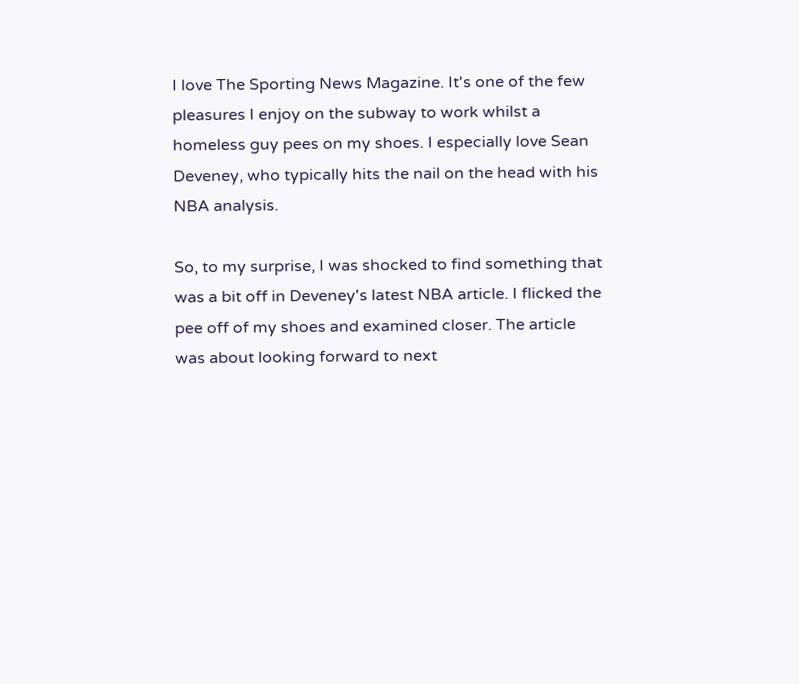I love The Sporting News Magazine. It's one of the few pleasures I enjoy on the subway to work whilst a homeless guy pees on my shoes. I especially love Sean Deveney, who typically hits the nail on the head with his NBA analysis.

So, to my surprise, I was shocked to find something that was a bit off in Deveney's latest NBA article. I flicked the pee off of my shoes and examined closer. The article was about looking forward to next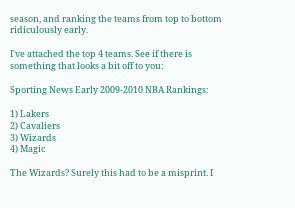season, and ranking the teams from top to bottom ridiculously early.

I've attached the top 4 teams. See if there is something that looks a bit off to you:

Sporting News Early 2009-2010 NBA Rankings:

1) Lakers
2) Cavaliers
3) Wizards
4) Magic

The Wizards? Surely this had to be a misprint. I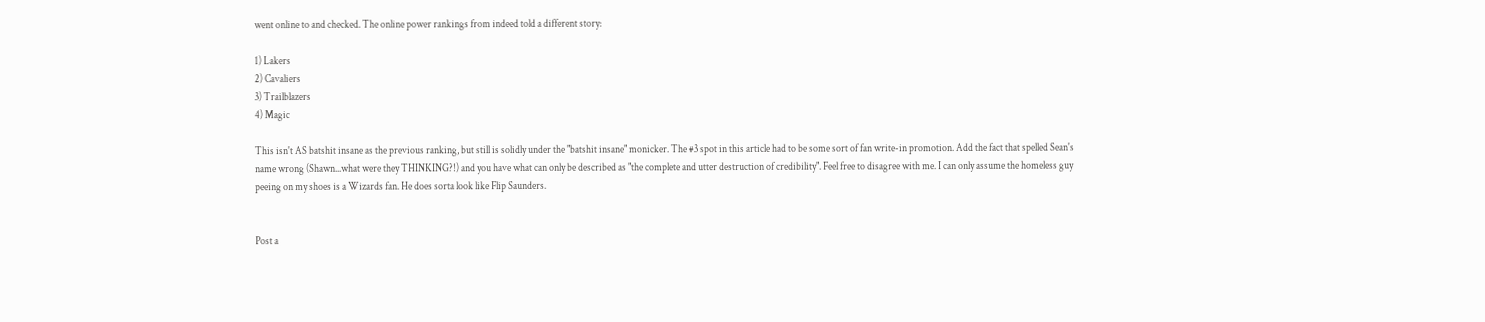went online to and checked. The online power rankings from indeed told a different story:

1) Lakers
2) Cavaliers
3) Trailblazers
4) Magic

This isn't AS batshit insane as the previous ranking, but still is solidly under the "batshit insane" monicker. The #3 spot in this article had to be some sort of fan write-in promotion. Add the fact that spelled Sean's name wrong (Shawn...what were they THINKING?!) and you have what can only be described as "the complete and utter destruction of credibility". Feel free to disagree with me. I can only assume the homeless guy peeing on my shoes is a Wizards fan. He does sorta look like Flip Saunders.


Post a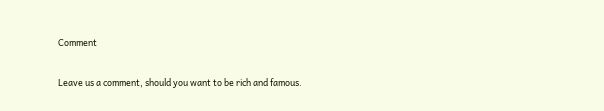Comment

Leave us a comment, should you want to be rich and famous.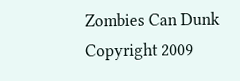Zombies Can Dunk Copyright 2009